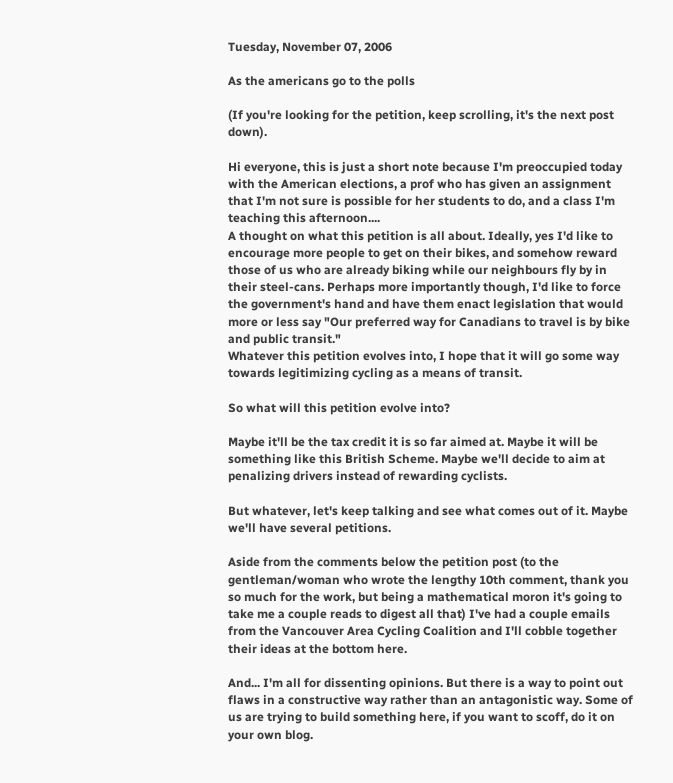Tuesday, November 07, 2006

As the americans go to the polls

(If you're looking for the petition, keep scrolling, it's the next post down).

Hi everyone, this is just a short note because I'm preoccupied today with the American elections, a prof who has given an assignment that I'm not sure is possible for her students to do, and a class I'm teaching this afternoon....
A thought on what this petition is all about. Ideally, yes I'd like to encourage more people to get on their bikes, and somehow reward those of us who are already biking while our neighbours fly by in their steel-cans. Perhaps more importantly though, I'd like to force the government's hand and have them enact legislation that would more or less say "Our preferred way for Canadians to travel is by bike and public transit."
Whatever this petition evolves into, I hope that it will go some way towards legitimizing cycling as a means of transit.

So what will this petition evolve into?

Maybe it'll be the tax credit it is so far aimed at. Maybe it will be something like this British Scheme. Maybe we'll decide to aim at penalizing drivers instead of rewarding cyclists.

But whatever, let's keep talking and see what comes out of it. Maybe we'll have several petitions.

Aside from the comments below the petition post (to the gentleman/woman who wrote the lengthy 10th comment, thank you so much for the work, but being a mathematical moron it's going to take me a couple reads to digest all that) I've had a couple emails from the Vancouver Area Cycling Coalition and I'll cobble together their ideas at the bottom here.

And... I'm all for dissenting opinions. But there is a way to point out flaws in a constructive way rather than an antagonistic way. Some of us are trying to build something here, if you want to scoff, do it on your own blog.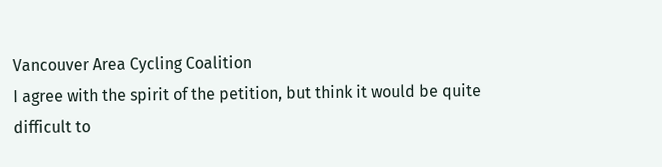Vancouver Area Cycling Coalition
I agree with the spirit of the petition, but think it would be quite
difficult to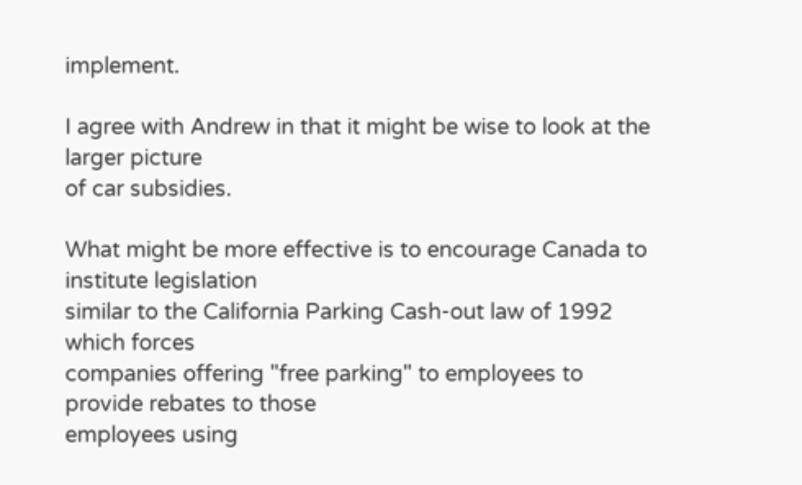implement.

I agree with Andrew in that it might be wise to look at the larger picture
of car subsidies.

What might be more effective is to encourage Canada to institute legislation
similar to the California Parking Cash-out law of 1992 which forces
companies offering "free parking" to employees to provide rebates to those
employees using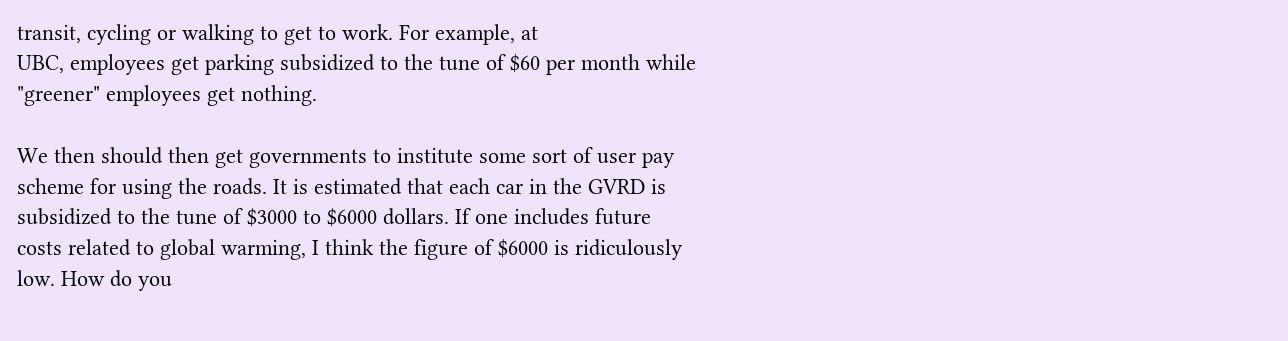transit, cycling or walking to get to work. For example, at
UBC, employees get parking subsidized to the tune of $60 per month while
"greener" employees get nothing.

We then should then get governments to institute some sort of user pay
scheme for using the roads. It is estimated that each car in the GVRD is
subsidized to the tune of $3000 to $6000 dollars. If one includes future
costs related to global warming, I think the figure of $6000 is ridiculously
low. How do you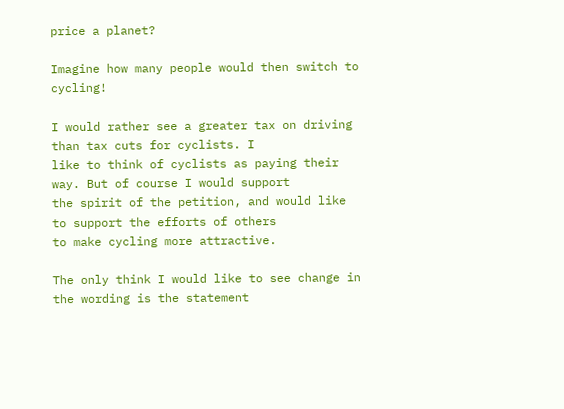price a planet?

Imagine how many people would then switch to cycling!

I would rather see a greater tax on driving than tax cuts for cyclists. I
like to think of cyclists as paying their way. But of course I would support
the spirit of the petition, and would like to support the efforts of others
to make cycling more attractive.

The only think I would like to see change in the wording is the statement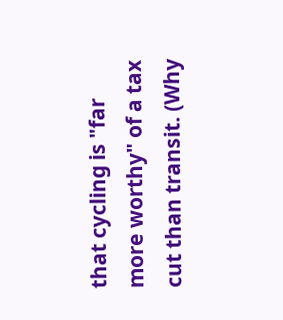that cycling is "far more worthy" of a tax cut than transit. (Why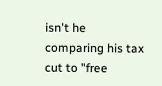isn't he
comparing his tax cut to "free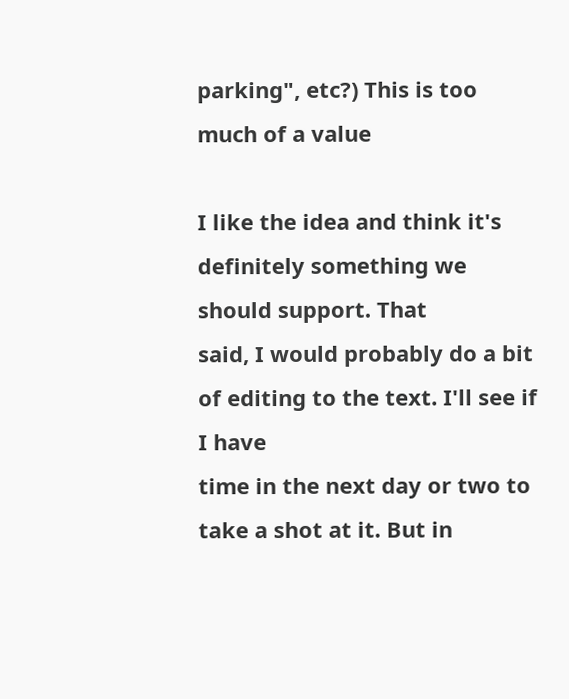parking", etc?) This is too much of a value

I like the idea and think it's definitely something we should support. That
said, I would probably do a bit of editing to the text. I'll see if I have
time in the next day or two to take a shot at it. But in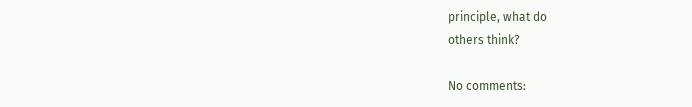principle, what do
others think?

No comments: